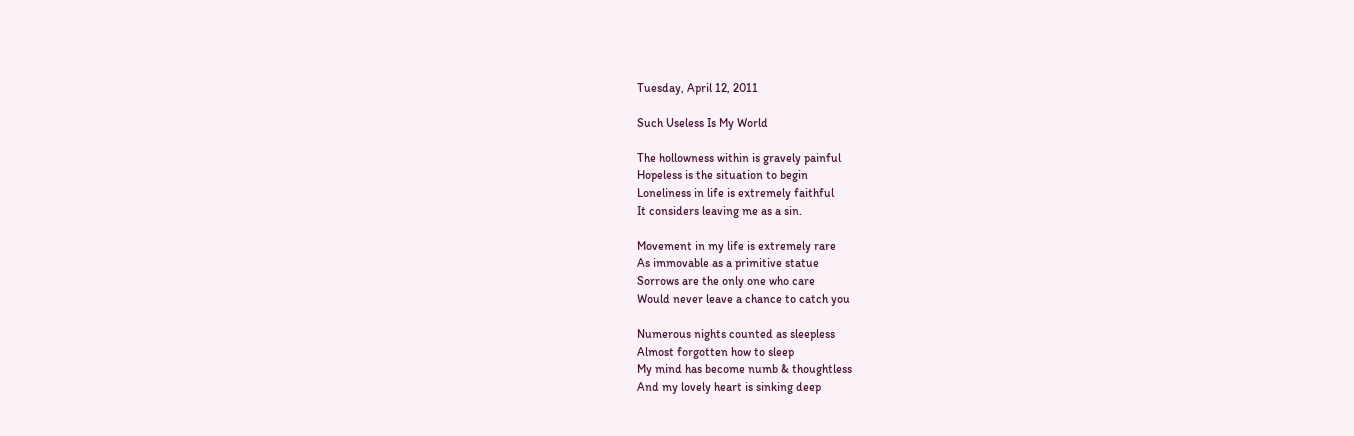Tuesday, April 12, 2011

Such Useless Is My World

The hollowness within is gravely painful
Hopeless is the situation to begin
Loneliness in life is extremely faithful
It considers leaving me as a sin.

Movement in my life is extremely rare
As immovable as a primitive statue
Sorrows are the only one who care
Would never leave a chance to catch you

Numerous nights counted as sleepless
Almost forgotten how to sleep
My mind has become numb & thoughtless
And my lovely heart is sinking deep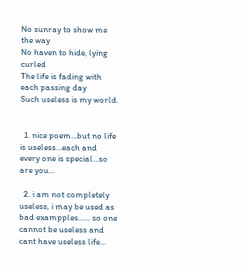No sunray to show me the way
No haven to hide, lying curled
The life is fading with each passing day
Such useless is my world.


  1. nice poem...but no life is useless...each and every one is special...so are you...

  2. i am not completely useless, i may be used as bad exampples...... so one cannot be useless and cant have useless life...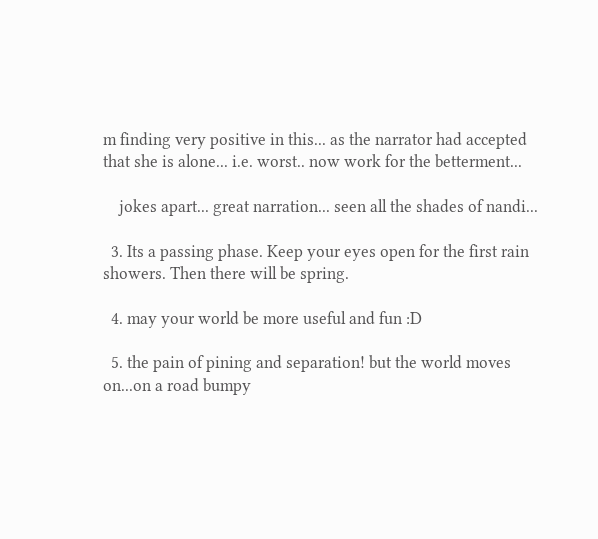m finding very positive in this... as the narrator had accepted that she is alone... i.e. worst.. now work for the betterment...

    jokes apart... great narration... seen all the shades of nandi...

  3. Its a passing phase. Keep your eyes open for the first rain showers. Then there will be spring.

  4. may your world be more useful and fun :D

  5. the pain of pining and separation! but the world moves on...on a road bumpy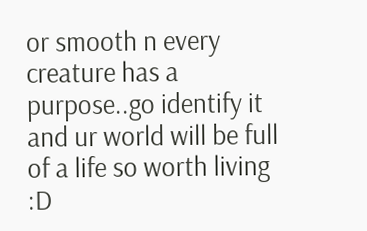or smooth n every creature has a purpose..go identify it and ur world will be full of a life so worth living :D